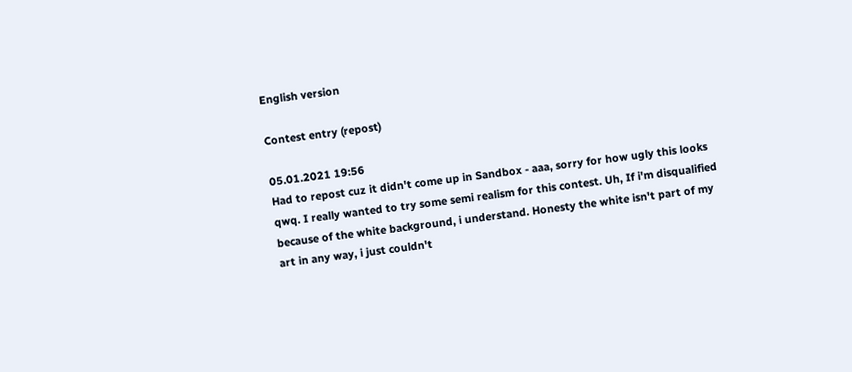English version

Contest entry (repost)

05.01.2021 19:56
Had to repost cuz it didn't come up in Sandbox - aaa, sorry for how ugly this looks qwq. I really wanted to try some semi realism for this contest. Uh, If i'm disqualified because of the white background, i understand. Honesty the white isn't part of my art in any way, i just couldn't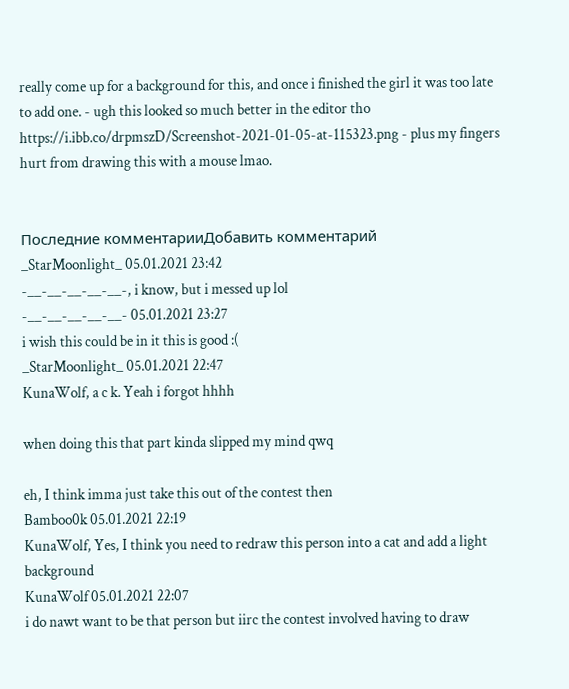really come up for a background for this, and once i finished the girl it was too late to add one. - ugh this looked so much better in the editor tho https://i.ibb.co/drpmszD/Screenshot-2021-01-05-at-115323.png - plus my fingers hurt from drawing this with a mouse lmao.


Последние комментарииДобавить комментарий
_StarMoonlight_ 05.01.2021 23:42
-__-__-__-__-__-, i know, but i messed up lol
-__-__-__-__-__- 05.01.2021 23:27
i wish this could be in it this is good :(
_StarMoonlight_ 05.01.2021 22:47
KunaWolf, a c k. Yeah i forgot hhhh

when doing this that part kinda slipped my mind qwq

eh, I think imma just take this out of the contest then
Bamboo0k 05.01.2021 22:19
KunaWolf, Yes, I think you need to redraw this person into a cat and add a light background
KunaWolf 05.01.2021 22:07
i do nawt want to be that person but iirc the contest involved having to draw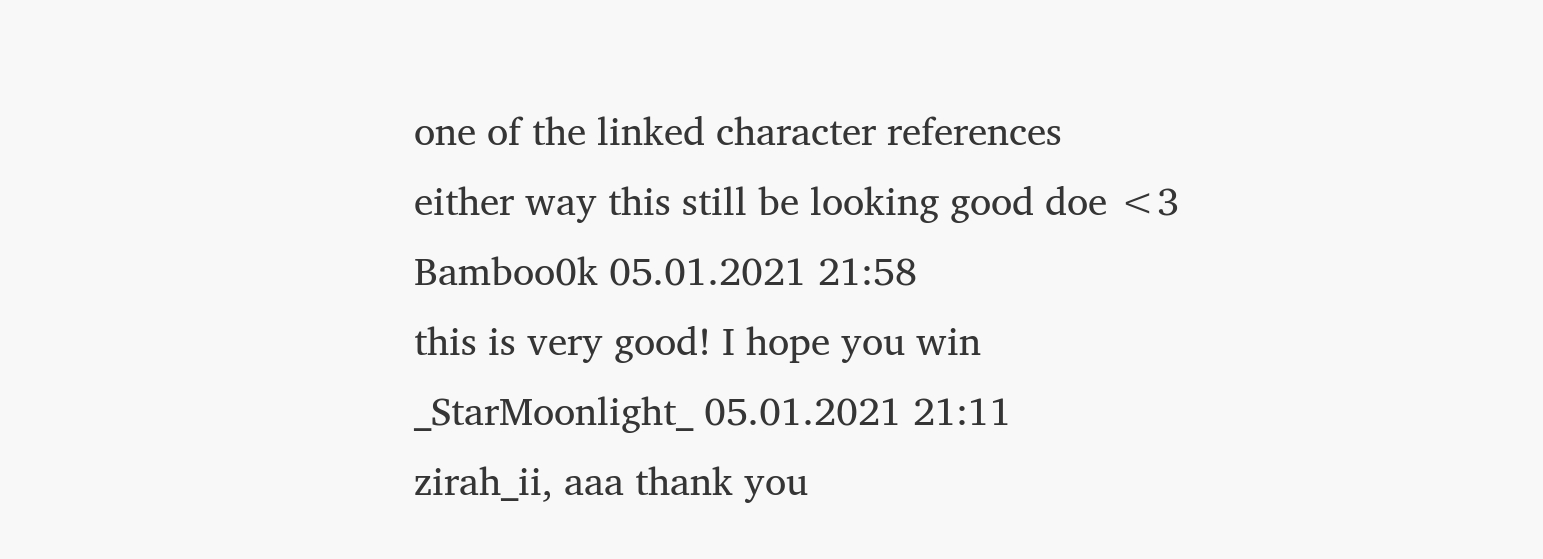one of the linked character references
either way this still be looking good doe <3
Bamboo0k 05.01.2021 21:58
this is very good! I hope you win
_StarMoonlight_ 05.01.2021 21:11
zirah_ii, aaa thank you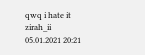qwq i hate it
zirah_ii 05.01.2021 20:21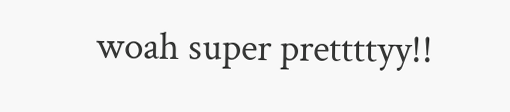woah super prettttyy!!